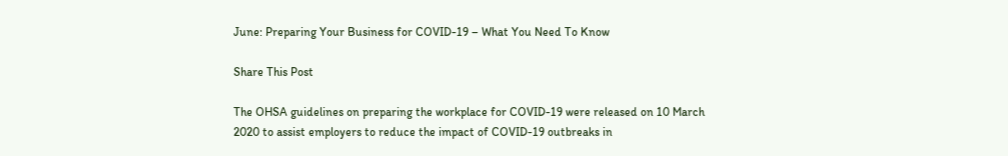June: Preparing Your Business for COVID-19 – What You Need To Know

Share This Post

The OHSA guidelines on preparing the workplace for COVID-19 were released on 10 March 2020 to assist employers to reduce the impact of COVID-19 outbreaks in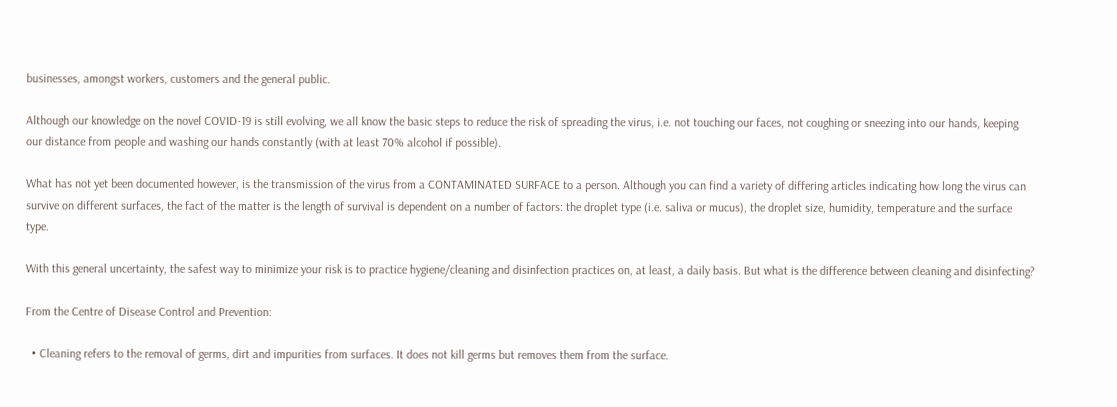businesses, amongst workers, customers and the general public.

Although our knowledge on the novel COVID-19 is still evolving, we all know the basic steps to reduce the risk of spreading the virus, i.e. not touching our faces, not coughing or sneezing into our hands, keeping our distance from people and washing our hands constantly (with at least 70% alcohol if possible).

What has not yet been documented however, is the transmission of the virus from a CONTAMINATED SURFACE to a person. Although you can find a variety of differing articles indicating how long the virus can survive on different surfaces, the fact of the matter is the length of survival is dependent on a number of factors: the droplet type (i.e. saliva or mucus), the droplet size, humidity, temperature and the surface type.

With this general uncertainty, the safest way to minimize your risk is to practice hygiene/cleaning and disinfection practices on, at least, a daily basis. But what is the difference between cleaning and disinfecting?

From the Centre of Disease Control and Prevention:

  • Cleaning refers to the removal of germs, dirt and impurities from surfaces. It does not kill germs but removes them from the surface.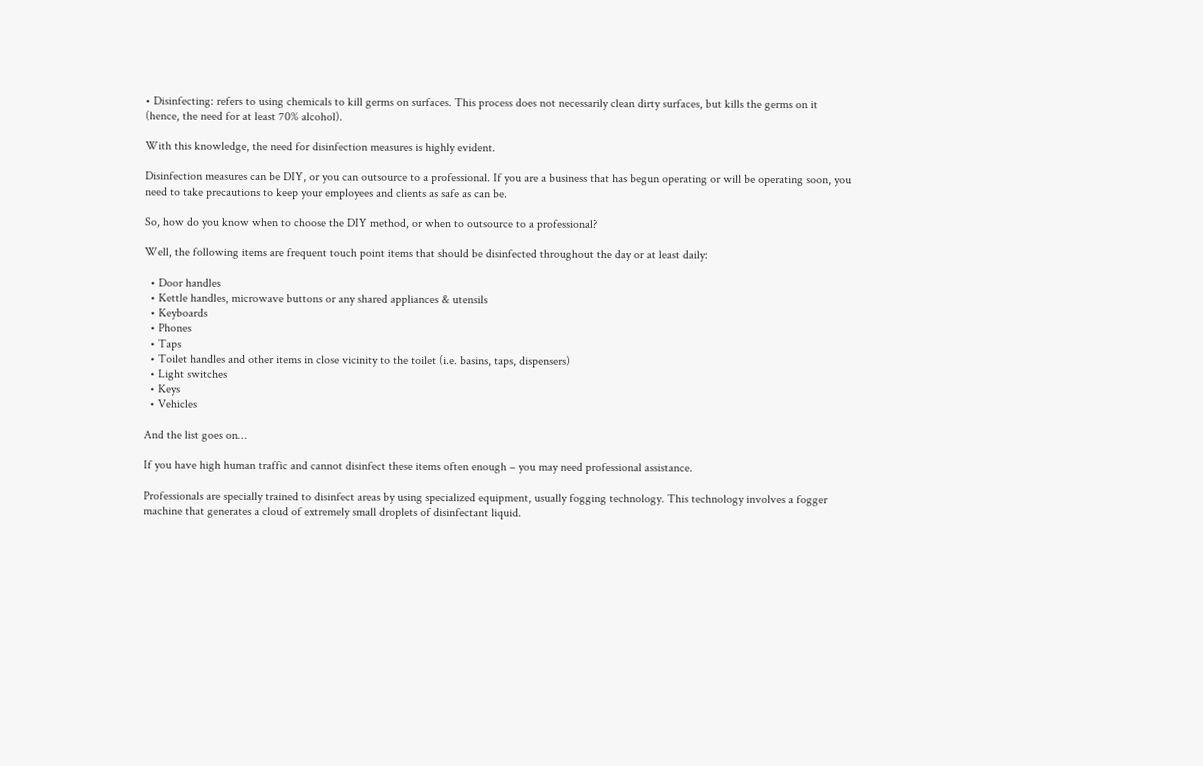• Disinfecting: refers to using chemicals to kill germs on surfaces. This process does not necessarily clean dirty surfaces, but kills the germs on it (hence, the need for at least 70% alcohol).

With this knowledge, the need for disinfection measures is highly evident.

Disinfection measures can be DIY, or you can outsource to a professional. If you are a business that has begun operating or will be operating soon, you need to take precautions to keep your employees and clients as safe as can be.

So, how do you know when to choose the DIY method, or when to outsource to a professional?

Well, the following items are frequent touch point items that should be disinfected throughout the day or at least daily:

  • Door handles
  • Kettle handles, microwave buttons or any shared appliances & utensils
  • Keyboards
  • Phones
  • Taps
  • Toilet handles and other items in close vicinity to the toilet (i.e. basins, taps, dispensers)
  • Light switches
  • Keys
  • Vehicles

And the list goes on…

If you have high human traffic and cannot disinfect these items often enough – you may need professional assistance.

Professionals are specially trained to disinfect areas by using specialized equipment, usually fogging technology. This technology involves a fogger machine that generates a cloud of extremely small droplets of disinfectant liquid.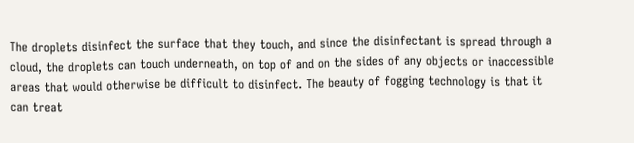The droplets disinfect the surface that they touch, and since the disinfectant is spread through a cloud, the droplets can touch underneath, on top of and on the sides of any objects or inaccessible areas that would otherwise be difficult to disinfect. The beauty of fogging technology is that it can treat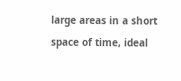large areas in a short space of time, ideal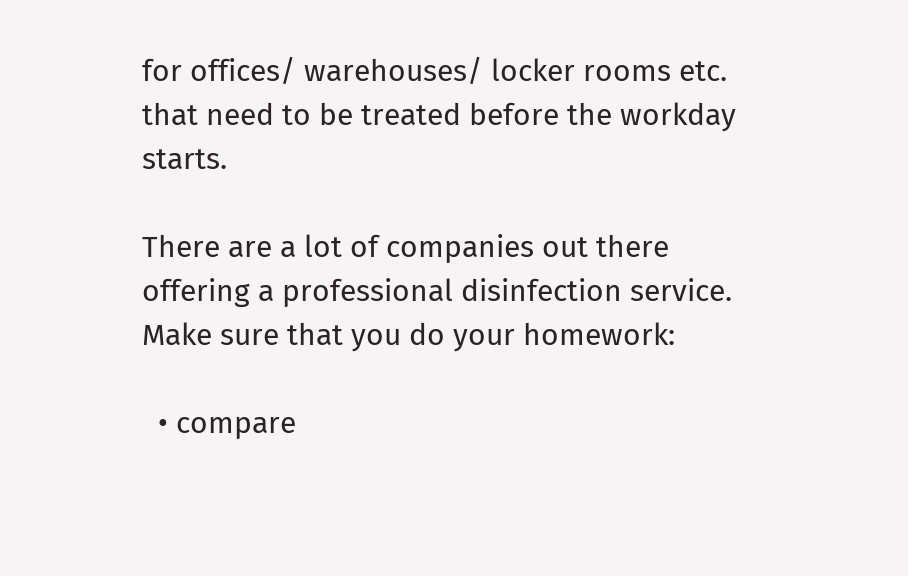for offices/ warehouses/ locker rooms etc. that need to be treated before the workday starts.

There are a lot of companies out there offering a professional disinfection service. Make sure that you do your homework:

  • compare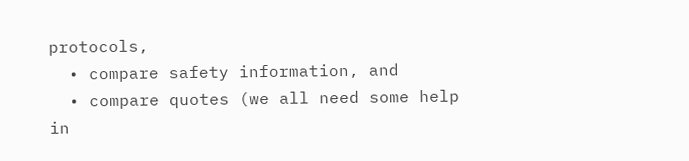protocols,
  • compare safety information, and
  • compare quotes (we all need some help in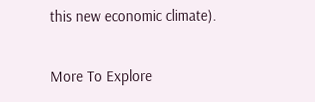this new economic climate).

More To Explore